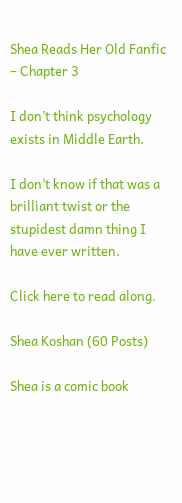Shea Reads Her Old Fanfic – Chapter 3

I don’t think psychology exists in Middle Earth.

I don’t know if that was a brilliant twist or the stupidest damn thing I have ever written.

Click here to read along.

Shea Koshan (60 Posts)

Shea is a comic book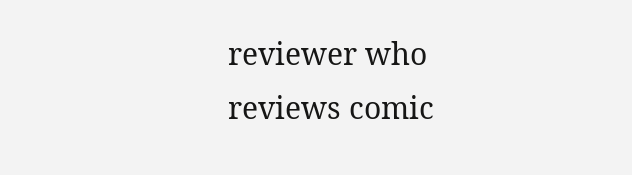reviewer who reviews comic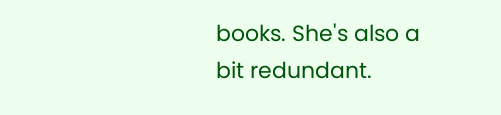books. She's also a bit redundant.